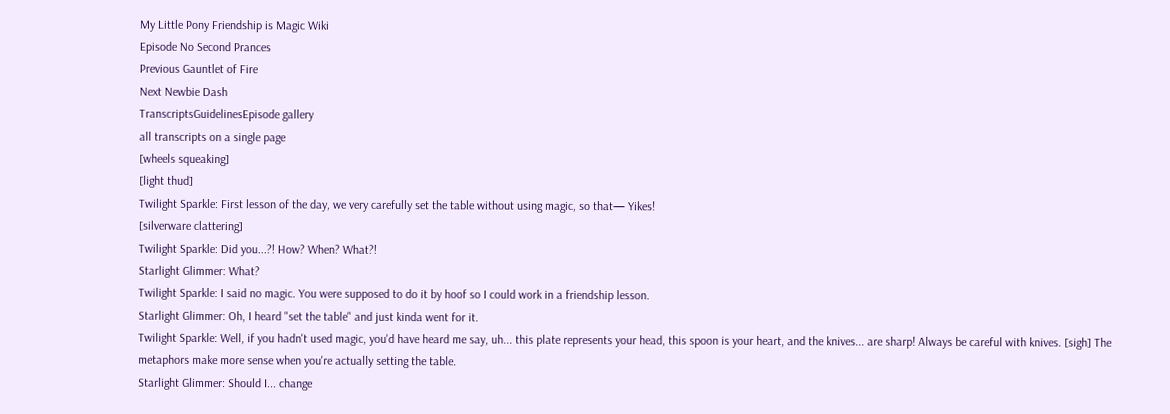My Little Pony Friendship is Magic Wiki
Episode No Second Prances
Previous Gauntlet of Fire
Next Newbie Dash
TranscriptsGuidelinesEpisode gallery
all transcripts on a single page
[wheels squeaking]
[light thud]
Twilight Sparkle: First lesson of the day, we very carefully set the table without using magic, so that— Yikes!
[silverware clattering]
Twilight Sparkle: Did you...?! How? When? What?!
Starlight Glimmer: What?
Twilight Sparkle: I said no magic. You were supposed to do it by hoof so I could work in a friendship lesson.
Starlight Glimmer: Oh, I heard "set the table" and just kinda went for it.
Twilight Sparkle: Well, if you hadn't used magic, you'd have heard me say, uh... this plate represents your head, this spoon is your heart, and the knives... are sharp! Always be careful with knives. [sigh] The metaphors make more sense when you're actually setting the table.
Starlight Glimmer: Should I... change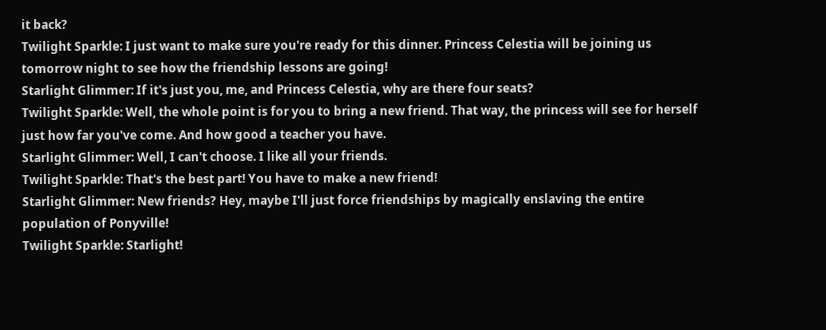it back?
Twilight Sparkle: I just want to make sure you're ready for this dinner. Princess Celestia will be joining us tomorrow night to see how the friendship lessons are going!
Starlight Glimmer: If it's just you, me, and Princess Celestia, why are there four seats?
Twilight Sparkle: Well, the whole point is for you to bring a new friend. That way, the princess will see for herself just how far you've come. And how good a teacher you have.
Starlight Glimmer: Well, I can't choose. I like all your friends.
Twilight Sparkle: That's the best part! You have to make a new friend!
Starlight Glimmer: New friends? Hey, maybe I'll just force friendships by magically enslaving the entire population of Ponyville!
Twilight Sparkle: Starlight!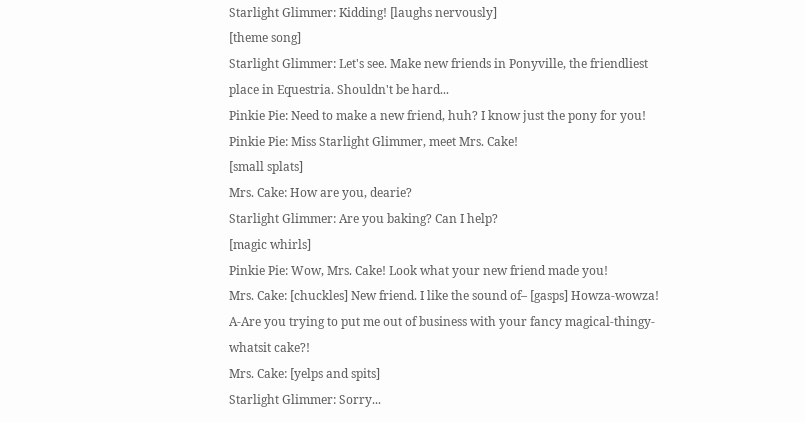Starlight Glimmer: Kidding! [laughs nervously]
[theme song]
Starlight Glimmer: Let's see. Make new friends in Ponyville, the friendliest place in Equestria. Shouldn't be hard...
Pinkie Pie: Need to make a new friend, huh? I know just the pony for you!
Pinkie Pie: Miss Starlight Glimmer, meet Mrs. Cake!
[small splats]
Mrs. Cake: How are you, dearie?
Starlight Glimmer: Are you baking? Can I help?
[magic whirls]
Pinkie Pie: Wow, Mrs. Cake! Look what your new friend made you!
Mrs. Cake: [chuckles] New friend. I like the sound of– [gasps] Howza-wowza! A-Are you trying to put me out of business with your fancy magical-thingy-whatsit cake?!
Mrs. Cake: [yelps and spits]
Starlight Glimmer: Sorry...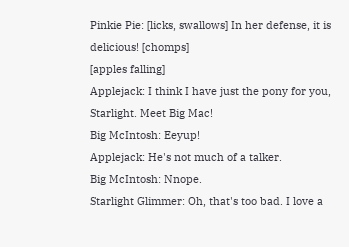Pinkie Pie: [licks, swallows] In her defense, it is delicious! [chomps]
[apples falling]
Applejack: I think I have just the pony for you, Starlight. Meet Big Mac!
Big McIntosh: Eeyup!
Applejack: He's not much of a talker.
Big McIntosh: Nnope.
Starlight Glimmer: Oh, that's too bad. I love a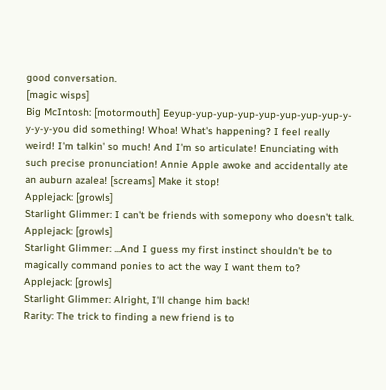good conversation.
[magic wisps]
Big McIntosh: [motormouth] Eeyup-yup-yup-yup-yup-yup-yup-yup-y-y-y-y-you did something! Whoa! What's happening? I feel really weird! I'm talkin' so much! And I'm so articulate! Enunciating with such precise pronunciation! Annie Apple awoke and accidentally ate an auburn azalea! [screams] Make it stop!
Applejack: [growls]
Starlight Glimmer: I can't be friends with somepony who doesn't talk.
Applejack: [growls]
Starlight Glimmer: ...And I guess my first instinct shouldn't be to magically command ponies to act the way I want them to?
Applejack: [growls]
Starlight Glimmer: Alright, I'll change him back!
Rarity: The trick to finding a new friend is to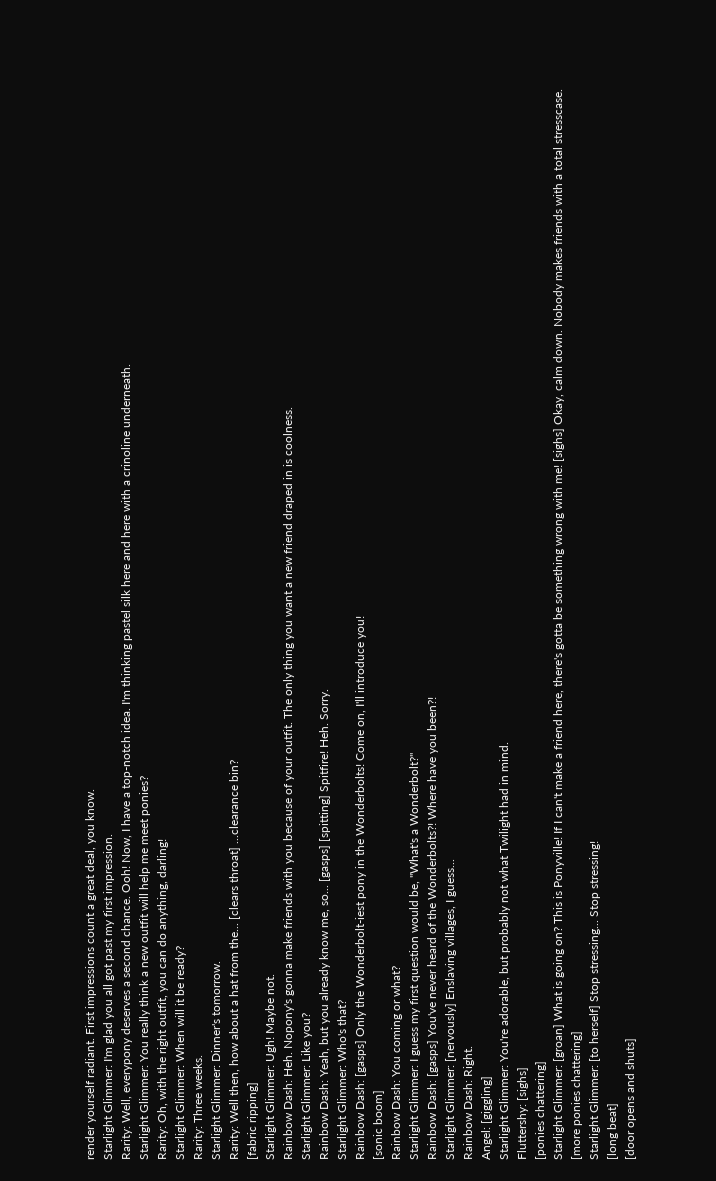render yourself radiant. First impressions count a great deal, you know.
Starlight Glimmer: I'm glad you all got past my first impression.
Rarity: Well, everypony deserves a second chance. Ooh! Now, I have a top-notch idea. I'm thinking pastel silk here and here with a crinoline underneath.
Starlight Glimmer: You really think a new outfit will help me meet ponies?
Rarity: Oh, with the right outfit, you can do anything, darling!
Starlight Glimmer: When will it be ready?
Rarity: Three weeks.
Starlight Glimmer: Dinner's tomorrow.
Rarity: Well then, how about a hat from the... [clears throat] ...clearance bin?
[fabric ripping]
Starlight Glimmer: Ugh! Maybe not.
Rainbow Dash: Heh. Nopony's gonna make friends with you because of your outfit. The only thing you want a new friend draped in is coolness.
Starlight Glimmer: Like you?
Rainbow Dash: Yeah, but you already know me, so... [gasps] [spitting] Spitfire! Heh. Sorry.
Starlight Glimmer: Who's that?
Rainbow Dash: [gasps] Only the Wonderbolt-iest pony in the Wonderbolts! Come on, I'll introduce you!
[sonic boom]
Rainbow Dash: You coming or what?
Starlight Glimmer: I guess my first question would be, "What's a Wonderbolt?"
Rainbow Dash: [gasps] You've never heard of the Wonderbolts?! Where have you been?!
Starlight Glimmer: [nervously] Enslaving villages, I guess...
Rainbow Dash: Right.
Angel: [giggling]
Starlight Glimmer: You're adorable, but probably not what Twilight had in mind.
Fluttershy: [sighs]
[ponies chattering]
Starlight Glimmer: [groan] What is going on? This is Ponyville! If I can't make a friend here, there's gotta be something wrong with me! [sighs] Okay, calm down. Nobody makes friends with a total stresscase.
[more ponies chattering]
Starlight Glimmer: [to herself] Stop stressing... Stop stressing!
[long beat]
[door opens and shuts]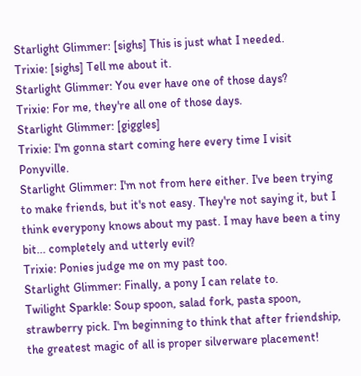Starlight Glimmer: [sighs] This is just what I needed.
Trixie: [sighs] Tell me about it.
Starlight Glimmer: You ever have one of those days?
Trixie: For me, they're all one of those days.
Starlight Glimmer: [giggles]
Trixie: I'm gonna start coming here every time I visit Ponyville.
Starlight Glimmer: I'm not from here either. I've been trying to make friends, but it's not easy. They're not saying it, but I think everypony knows about my past. I may have been a tiny bit... completely and utterly evil?
Trixie: Ponies judge me on my past too.
Starlight Glimmer: Finally, a pony I can relate to.
Twilight Sparkle: Soup spoon, salad fork, pasta spoon, strawberry pick. I'm beginning to think that after friendship, the greatest magic of all is proper silverware placement!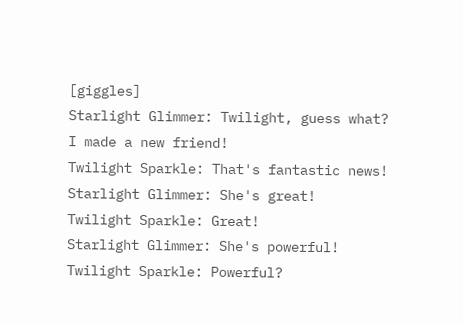[giggles]
Starlight Glimmer: Twilight, guess what? I made a new friend!
Twilight Sparkle: That's fantastic news!
Starlight Glimmer: She's great!
Twilight Sparkle: Great!
Starlight Glimmer: She's powerful!
Twilight Sparkle: Powerful?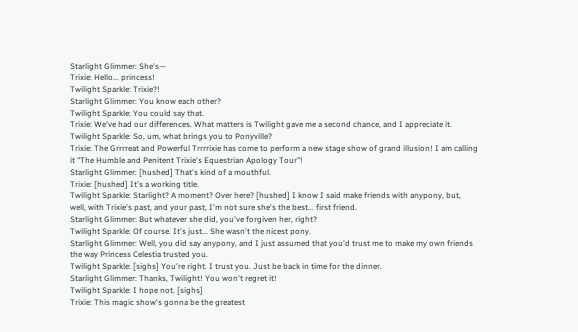Starlight Glimmer: She's—
Trixie: Hello... princess!
Twilight Sparkle: Trixie?!
Starlight Glimmer: You know each other?
Twilight Sparkle: You could say that.
Trixie: We've had our differences. What matters is Twilight gave me a second chance, and I appreciate it.
Twilight Sparkle: So, um, what brings you to Ponyville?
Trixie: The Grrrreat and Powerful Trrrrixie has come to perform a new stage show of grand illusion! I am calling it "The Humble and Penitent Trixie's Equestrian Apology Tour"!
Starlight Glimmer: [hushed] That's kind of a mouthful.
Trixie: [hushed] It's a working title.
Twilight Sparkle: Starlight? A moment? Over here? [hushed] I know I said make friends with anypony, but, well, with Trixie's past, and your past, I'm not sure she's the best... first friend.
Starlight Glimmer: But whatever she did, you've forgiven her, right?
Twilight Sparkle: Of course. It's just... She wasn't the nicest pony.
Starlight Glimmer: Well, you did say anypony, and I just assumed that you'd trust me to make my own friends the way Princess Celestia trusted you.
Twilight Sparkle: [sighs] You're right. I trust you. Just be back in time for the dinner.
Starlight Glimmer: Thanks, Twilight! You won't regret it!
Twilight Sparkle: I hope not. [sighs]
Trixie: This magic show's gonna be the greatest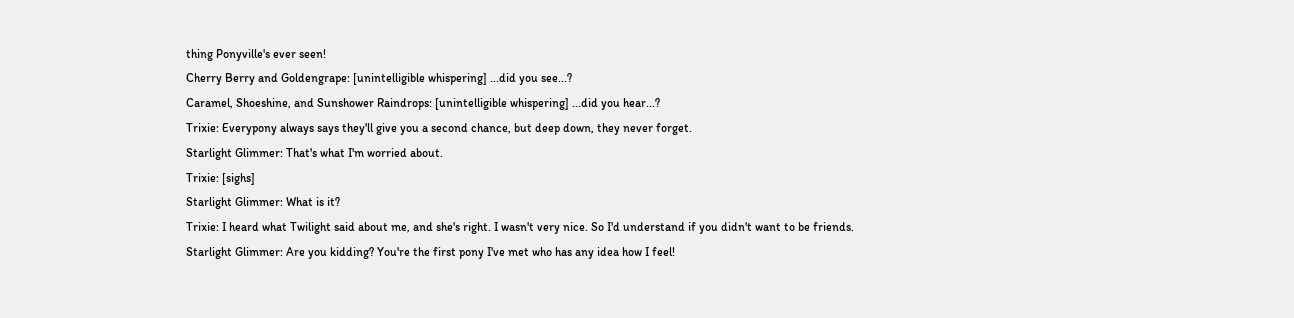thing Ponyville's ever seen!
Cherry Berry and Goldengrape: [unintelligible whispering] ...did you see...?
Caramel, Shoeshine, and Sunshower Raindrops: [unintelligible whispering] ...did you hear...?
Trixie: Everypony always says they'll give you a second chance, but deep down, they never forget.
Starlight Glimmer: That's what I'm worried about.
Trixie: [sighs]
Starlight Glimmer: What is it?
Trixie: I heard what Twilight said about me, and she's right. I wasn't very nice. So I'd understand if you didn't want to be friends.
Starlight Glimmer: Are you kidding? You're the first pony I've met who has any idea how I feel!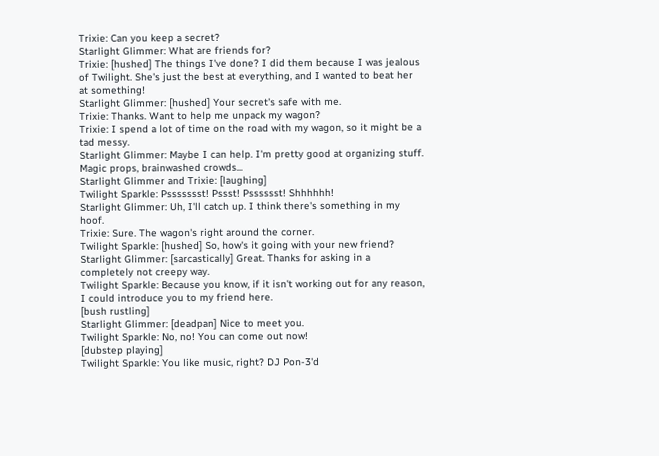Trixie: Can you keep a secret?
Starlight Glimmer: What are friends for?
Trixie: [hushed] The things I've done? I did them because I was jealous of Twilight. She's just the best at everything, and I wanted to beat her at something!
Starlight Glimmer: [hushed] Your secret's safe with me.
Trixie: Thanks. Want to help me unpack my wagon?
Trixie: I spend a lot of time on the road with my wagon, so it might be a tad messy.
Starlight Glimmer: Maybe I can help. I'm pretty good at organizing stuff. Magic props, brainwashed crowds...
Starlight Glimmer and Trixie: [laughing]
Twilight Sparkle: Pssssssst! Pssst! Psssssst! Shhhhhh!
Starlight Glimmer: Uh, I'll catch up. I think there's something in my hoof.
Trixie: Sure. The wagon's right around the corner.
Twilight Sparkle: [hushed] So, how's it going with your new friend?
Starlight Glimmer: [sarcastically] Great. Thanks for asking in a completely not creepy way.
Twilight Sparkle: Because you know, if it isn't working out for any reason, I could introduce you to my friend here.
[bush rustling]
Starlight Glimmer: [deadpan] Nice to meet you.
Twilight Sparkle: No, no! You can come out now!
[dubstep playing]
Twilight Sparkle: You like music, right? DJ Pon-3'd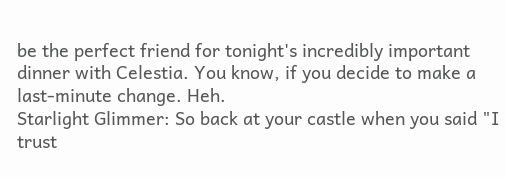be the perfect friend for tonight's incredibly important dinner with Celestia. You know, if you decide to make a last-minute change. Heh.
Starlight Glimmer: So back at your castle when you said "I trust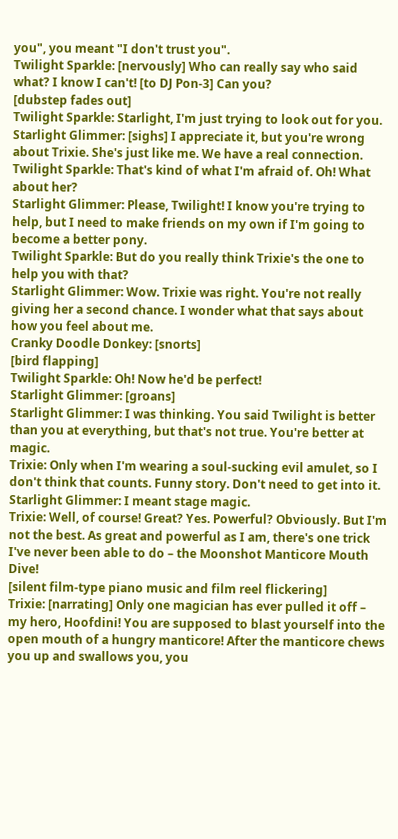you", you meant "I don't trust you".
Twilight Sparkle: [nervously] Who can really say who said what? I know I can't! [to DJ Pon-3] Can you?
[dubstep fades out]
Twilight Sparkle: Starlight, I'm just trying to look out for you.
Starlight Glimmer: [sighs] I appreciate it, but you're wrong about Trixie. She's just like me. We have a real connection.
Twilight Sparkle: That's kind of what I'm afraid of. Oh! What about her?
Starlight Glimmer: Please, Twilight! I know you're trying to help, but I need to make friends on my own if I'm going to become a better pony.
Twilight Sparkle: But do you really think Trixie's the one to help you with that?
Starlight Glimmer: Wow. Trixie was right. You're not really giving her a second chance. I wonder what that says about how you feel about me.
Cranky Doodle Donkey: [snorts]
[bird flapping]
Twilight Sparkle: Oh! Now he'd be perfect!
Starlight Glimmer: [groans]
Starlight Glimmer: I was thinking. You said Twilight is better than you at everything, but that's not true. You're better at magic.
Trixie: Only when I'm wearing a soul-sucking evil amulet, so I don't think that counts. Funny story. Don't need to get into it.
Starlight Glimmer: I meant stage magic.
Trixie: Well, of course! Great? Yes. Powerful? Obviously. But I'm not the best. As great and powerful as I am, there's one trick I've never been able to do – the Moonshot Manticore Mouth Dive!
[silent film-type piano music and film reel flickering]
Trixie: [narrating] Only one magician has ever pulled it off – my hero, Hoofdini! You are supposed to blast yourself into the open mouth of a hungry manticore! After the manticore chews you up and swallows you, you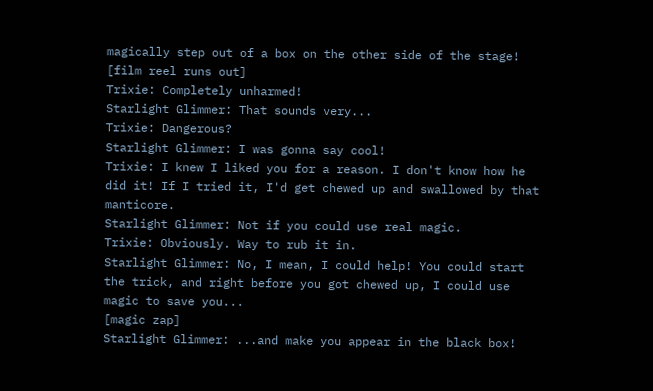magically step out of a box on the other side of the stage!
[film reel runs out]
Trixie: Completely unharmed!
Starlight Glimmer: That sounds very...
Trixie: Dangerous?
Starlight Glimmer: I was gonna say cool!
Trixie: I knew I liked you for a reason. I don't know how he did it! If I tried it, I'd get chewed up and swallowed by that manticore.
Starlight Glimmer: Not if you could use real magic.
Trixie: Obviously. Way to rub it in.
Starlight Glimmer: No, I mean, I could help! You could start the trick, and right before you got chewed up, I could use magic to save you...
[magic zap]
Starlight Glimmer: ...and make you appear in the black box!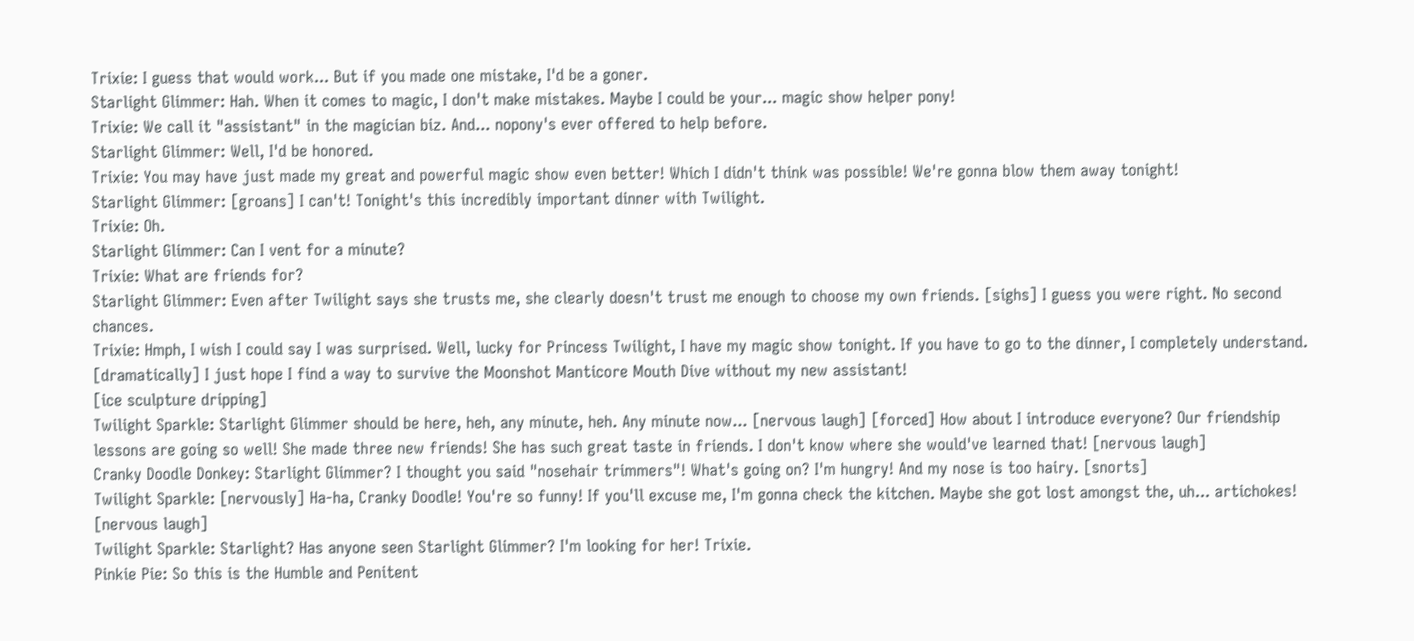Trixie: I guess that would work... But if you made one mistake, I'd be a goner.
Starlight Glimmer: Hah. When it comes to magic, I don't make mistakes. Maybe I could be your... magic show helper pony!
Trixie: We call it "assistant" in the magician biz. And... nopony's ever offered to help before.
Starlight Glimmer: Well, I'd be honored.
Trixie: You may have just made my great and powerful magic show even better! Which I didn't think was possible! We're gonna blow them away tonight!
Starlight Glimmer: [groans] I can't! Tonight's this incredibly important dinner with Twilight.
Trixie: Oh.
Starlight Glimmer: Can I vent for a minute?
Trixie: What are friends for?
Starlight Glimmer: Even after Twilight says she trusts me, she clearly doesn't trust me enough to choose my own friends. [sighs] I guess you were right. No second chances.
Trixie: Hmph, I wish I could say I was surprised. Well, lucky for Princess Twilight, I have my magic show tonight. If you have to go to the dinner, I completely understand. [dramatically] I just hope I find a way to survive the Moonshot Manticore Mouth Dive without my new assistant!
[ice sculpture dripping]
Twilight Sparkle: Starlight Glimmer should be here, heh, any minute, heh. Any minute now... [nervous laugh] [forced] How about I introduce everyone? Our friendship lessons are going so well! She made three new friends! She has such great taste in friends. I don't know where she would've learned that! [nervous laugh]
Cranky Doodle Donkey: Starlight Glimmer? I thought you said "nosehair trimmers"! What's going on? I'm hungry! And my nose is too hairy. [snorts]
Twilight Sparkle: [nervously] Ha-ha, Cranky Doodle! You're so funny! If you'll excuse me, I'm gonna check the kitchen. Maybe she got lost amongst the, uh... artichokes! [nervous laugh]
Twilight Sparkle: Starlight? Has anyone seen Starlight Glimmer? I'm looking for her! Trixie.
Pinkie Pie: So this is the Humble and Penitent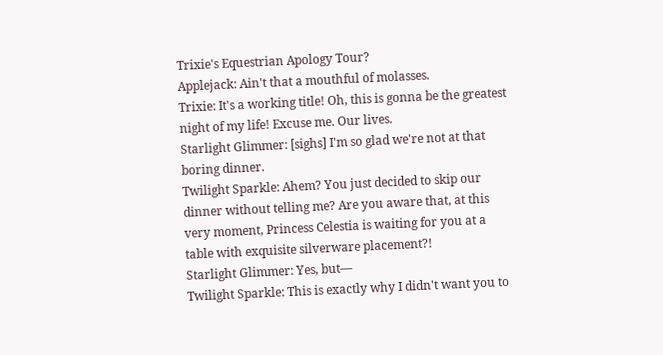Trixie's Equestrian Apology Tour?
Applejack: Ain't that a mouthful of molasses.
Trixie: It's a working title! Oh, this is gonna be the greatest night of my life! Excuse me. Our lives.
Starlight Glimmer: [sighs] I'm so glad we're not at that boring dinner.
Twilight Sparkle: Ahem? You just decided to skip our dinner without telling me? Are you aware that, at this very moment, Princess Celestia is waiting for you at a table with exquisite silverware placement?!
Starlight Glimmer: Yes, but—
Twilight Sparkle: This is exactly why I didn't want you to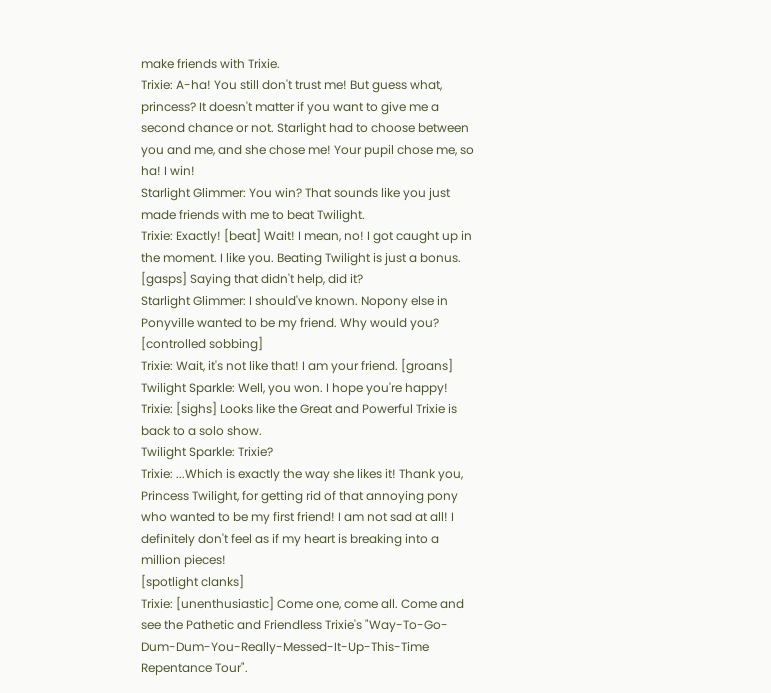make friends with Trixie.
Trixie: A-ha! You still don't trust me! But guess what, princess? It doesn't matter if you want to give me a second chance or not. Starlight had to choose between you and me, and she chose me! Your pupil chose me, so ha! I win!
Starlight Glimmer: You win? That sounds like you just made friends with me to beat Twilight.
Trixie: Exactly! [beat] Wait! I mean, no! I got caught up in the moment. I like you. Beating Twilight is just a bonus. [gasps] Saying that didn't help, did it?
Starlight Glimmer: I should've known. Nopony else in Ponyville wanted to be my friend. Why would you? [controlled sobbing]
Trixie: Wait, it's not like that! I am your friend. [groans]
Twilight Sparkle: Well, you won. I hope you're happy!
Trixie: [sighs] Looks like the Great and Powerful Trixie is back to a solo show.
Twilight Sparkle: Trixie?
Trixie: ...Which is exactly the way she likes it! Thank you, Princess Twilight, for getting rid of that annoying pony who wanted to be my first friend! I am not sad at all! I definitely don't feel as if my heart is breaking into a million pieces!
[spotlight clanks]
Trixie: [unenthusiastic] Come one, come all. Come and see the Pathetic and Friendless Trixie's "Way-To-Go-Dum-Dum-You-Really-Messed-It-Up-This-Time Repentance Tour".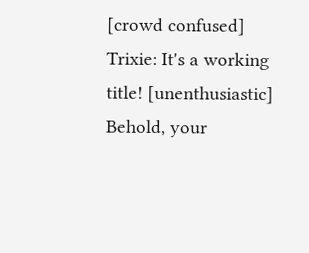[crowd confused]
Trixie: It's a working title! [unenthusiastic] Behold, your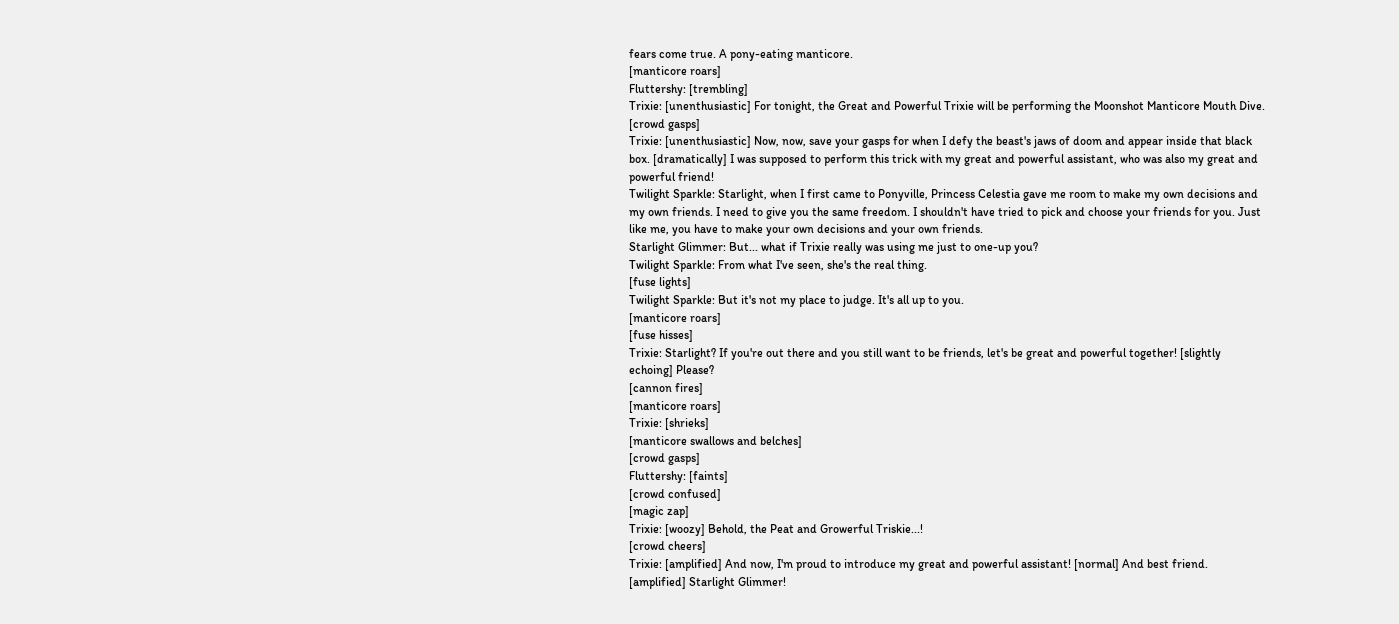fears come true. A pony-eating manticore.
[manticore roars]
Fluttershy: [trembling]
Trixie: [unenthusiastic] For tonight, the Great and Powerful Trixie will be performing the Moonshot Manticore Mouth Dive.
[crowd gasps]
Trixie: [unenthusiastic] Now, now, save your gasps for when I defy the beast's jaws of doom and appear inside that black box. [dramatically] I was supposed to perform this trick with my great and powerful assistant, who was also my great and powerful friend!
Twilight Sparkle: Starlight, when I first came to Ponyville, Princess Celestia gave me room to make my own decisions and my own friends. I need to give you the same freedom. I shouldn't have tried to pick and choose your friends for you. Just like me, you have to make your own decisions and your own friends.
Starlight Glimmer: But... what if Trixie really was using me just to one-up you?
Twilight Sparkle: From what I've seen, she's the real thing.
[fuse lights]
Twilight Sparkle: But it's not my place to judge. It's all up to you.
[manticore roars]
[fuse hisses]
Trixie: Starlight? If you're out there and you still want to be friends, let's be great and powerful together! [slightly echoing] Please?
[cannon fires]
[manticore roars]
Trixie: [shrieks]
[manticore swallows and belches]
[crowd gasps]
Fluttershy: [faints]
[crowd confused]
[magic zap]
Trixie: [woozy] Behold, the Peat and Growerful Triskie...!
[crowd cheers]
Trixie: [amplified] And now, I'm proud to introduce my great and powerful assistant! [normal] And best friend. [amplified] Starlight Glimmer!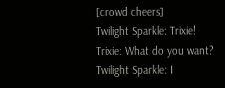[crowd cheers]
Twilight Sparkle: Trixie!
Trixie: What do you want?
Twilight Sparkle: I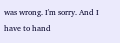was wrong. I'm sorry. And I have to hand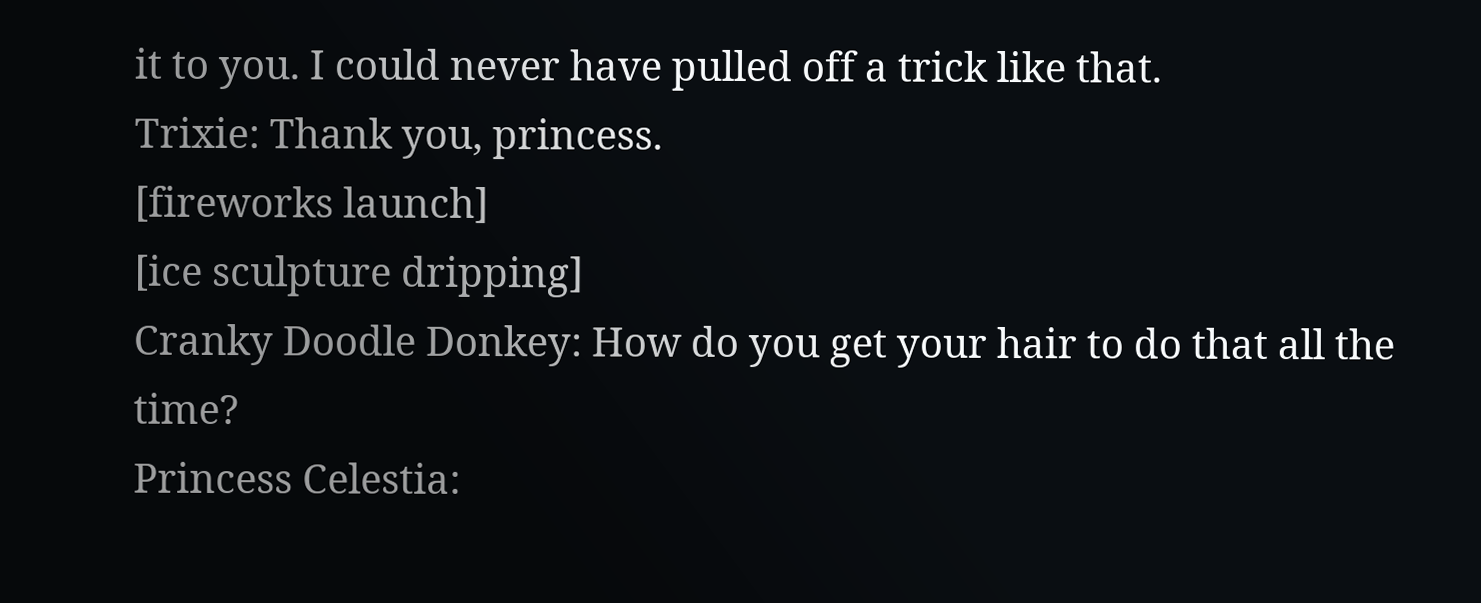it to you. I could never have pulled off a trick like that.
Trixie: Thank you, princess.
[fireworks launch]
[ice sculpture dripping]
Cranky Doodle Donkey: How do you get your hair to do that all the time?
Princess Celestia: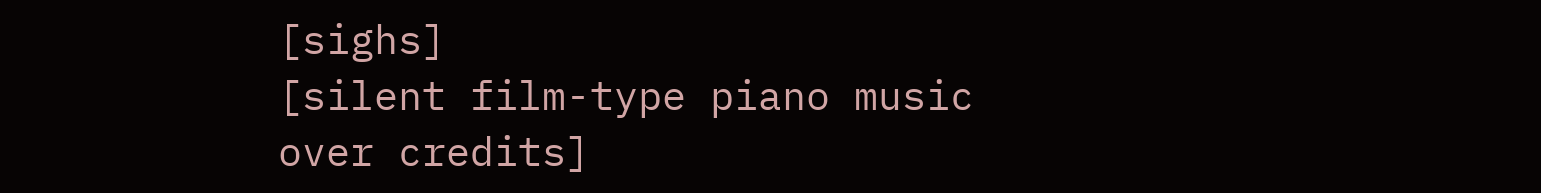[sighs]
[silent film-type piano music over credits]